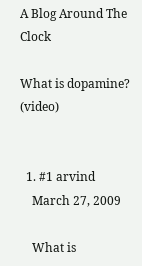A Blog Around The Clock

What is dopamine? (video)


  1. #1 arvind
    March 27, 2009

    What is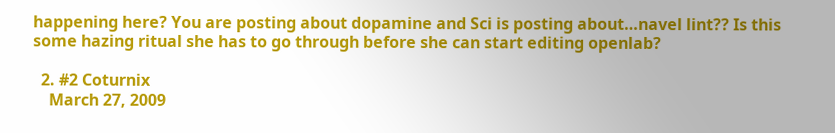happening here? You are posting about dopamine and Sci is posting about…navel lint?? Is this some hazing ritual she has to go through before she can start editing openlab?

  2. #2 Coturnix
    March 27, 2009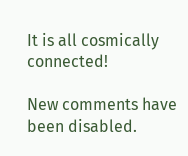It is all cosmically connected!

New comments have been disabled.